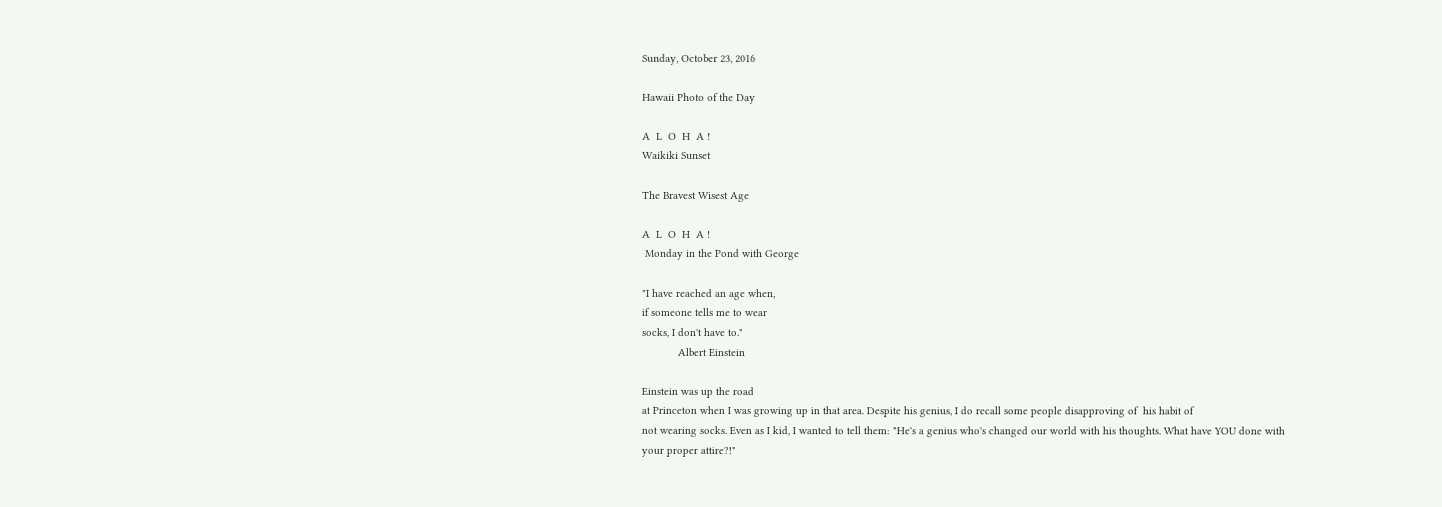Sunday, October 23, 2016

Hawaii Photo of the Day

A  L  O  H  A !
Waikiki Sunset

The Bravest Wisest Age

A  L  O  H  A !
 Monday in the Pond with George

"I have reached an age when,
if someone tells me to wear
socks, I don't have to."
            Albert Einstein

Einstein was up the road
at Princeton when I was growing up in that area. Despite his genius, I do recall some people disapproving of  his habit of
not wearing socks. Even as I kid, I wanted to tell them: "He's a genius who's changed our world with his thoughts. What have YOU done with your proper attire?!"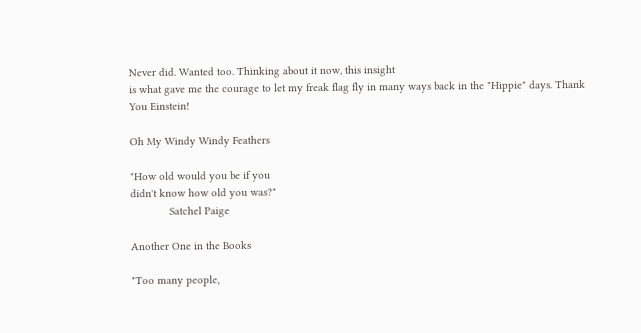Never did. Wanted too. Thinking about it now, this insight
is what gave me the courage to let my freak flag fly in many ways back in the "Hippie" days. Thank You Einstein!

Oh My Windy Windy Feathers

"How old would you be if you
didn't know how old you was?"
             Satchel Paige

Another One in the Books

"Too many people,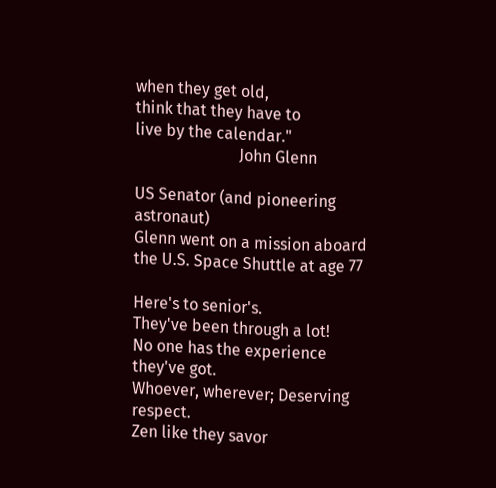when they get old,
think that they have to
live by the calendar."
                          John Glenn

US Senator (and pioneering astronaut)
Glenn went on a mission aboard
the U.S. Space Shuttle at age 77

Here's to senior's.
They've been through a lot!
No one has the experience they've got.
Whoever, wherever; Deserving respect.
Zen like they savor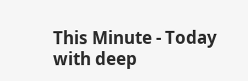This Minute - Today
with deep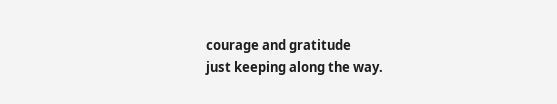courage and gratitude
just keeping along the way.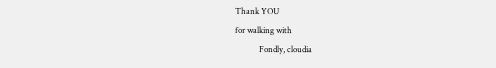Thank YOU
for walking with
            Fondly, cloudia